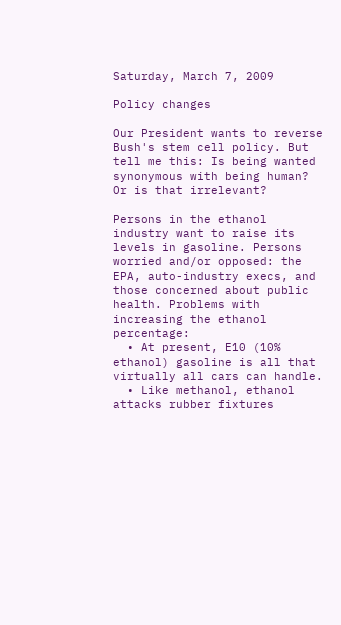Saturday, March 7, 2009

Policy changes

Our President wants to reverse Bush's stem cell policy. But tell me this: Is being wanted synonymous with being human? Or is that irrelevant?

Persons in the ethanol industry want to raise its levels in gasoline. Persons worried and/or opposed: the EPA, auto-industry execs, and those concerned about public health. Problems with increasing the ethanol percentage:
  • At present, E10 (10% ethanol) gasoline is all that virtually all cars can handle.
  • Like methanol, ethanol attacks rubber fixtures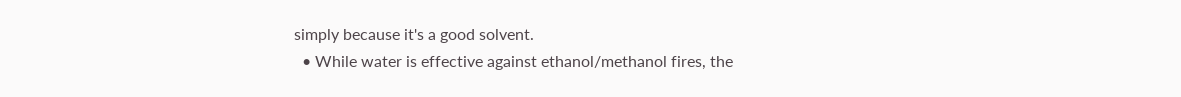simply because it's a good solvent.
  • While water is effective against ethanol/methanol fires, the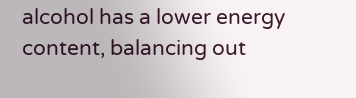alcohol has a lower energy content, balancing out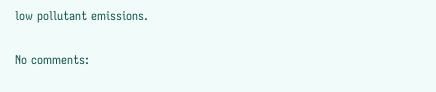low pollutant emissions.

No comments: